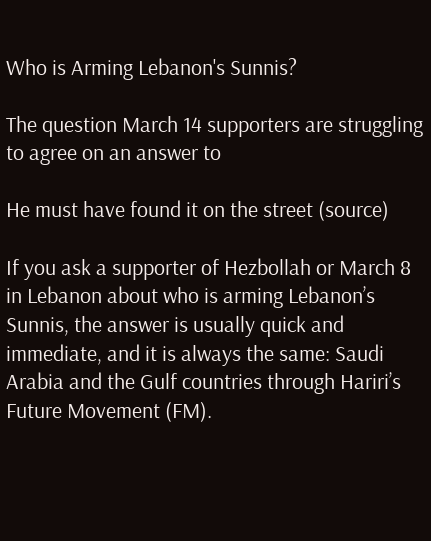Who is Arming Lebanon's Sunnis?

The question March 14 supporters are struggling to agree on an answer to

He must have found it on the street (source)

If you ask a supporter of Hezbollah or March 8 in Lebanon about who is arming Lebanon’s Sunnis, the answer is usually quick and immediate, and it is always the same: Saudi Arabia and the Gulf countries through Hariri’s Future Movement (FM).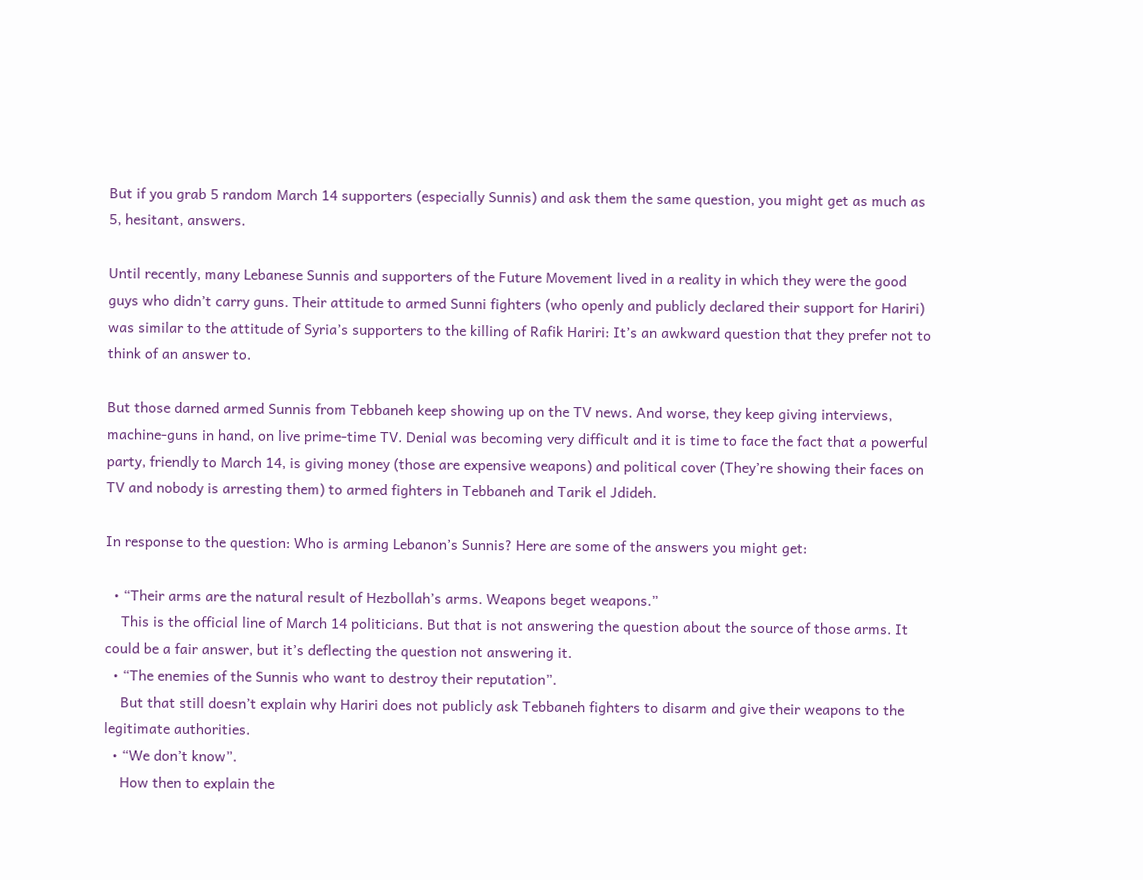But if you grab 5 random March 14 supporters (especially Sunnis) and ask them the same question, you might get as much as 5, hesitant, answers.

Until recently, many Lebanese Sunnis and supporters of the Future Movement lived in a reality in which they were the good guys who didn’t carry guns. Their attitude to armed Sunni fighters (who openly and publicly declared their support for Hariri) was similar to the attitude of Syria’s supporters to the killing of Rafik Hariri: It’s an awkward question that they prefer not to think of an answer to.

But those darned armed Sunnis from Tebbaneh keep showing up on the TV news. And worse, they keep giving interviews, machine-guns in hand, on live prime-time TV. Denial was becoming very difficult and it is time to face the fact that a powerful party, friendly to March 14, is giving money (those are expensive weapons) and political cover (They’re showing their faces on TV and nobody is arresting them) to armed fighters in Tebbaneh and Tarik el Jdideh.

In response to the question: Who is arming Lebanon’s Sunnis? Here are some of the answers you might get:

  • “Their arms are the natural result of Hezbollah’s arms. Weapons beget weapons.”
    This is the official line of March 14 politicians. But that is not answering the question about the source of those arms. It could be a fair answer, but it’s deflecting the question not answering it.
  • “The enemies of the Sunnis who want to destroy their reputation”.
    But that still doesn’t explain why Hariri does not publicly ask Tebbaneh fighters to disarm and give their weapons to the legitimate authorities.
  • “We don’t know”.
    How then to explain the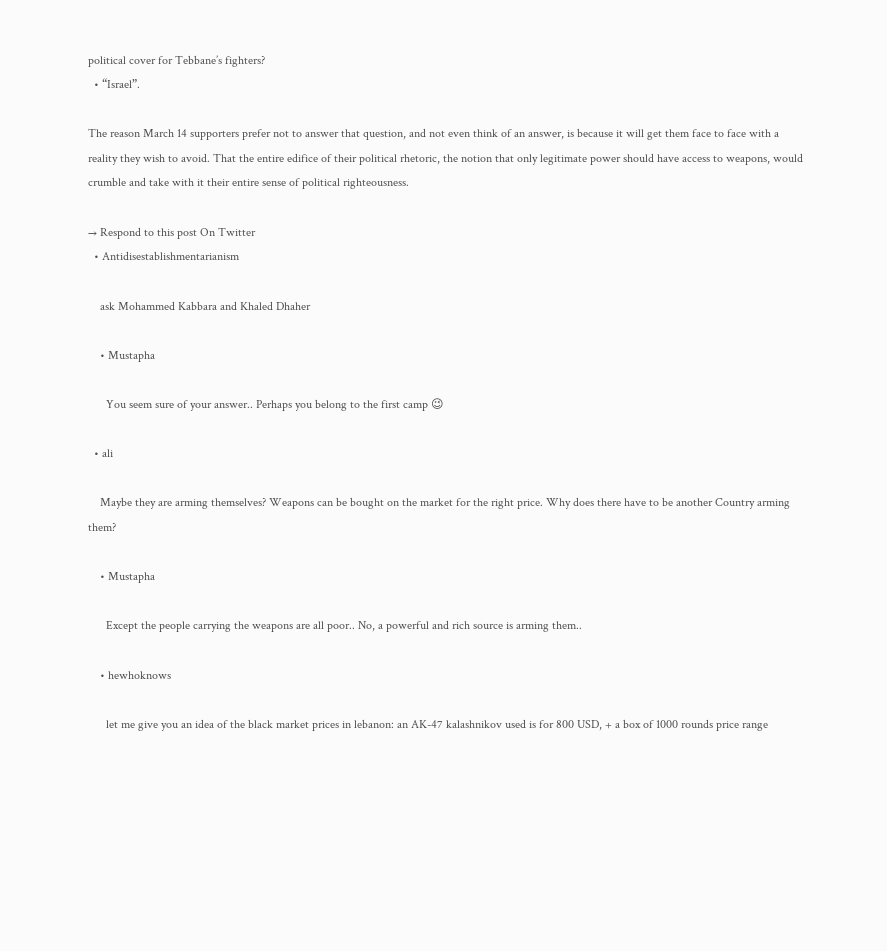political cover for Tebbane’s fighters?
  • “Israel”.

The reason March 14 supporters prefer not to answer that question, and not even think of an answer, is because it will get them face to face with a reality they wish to avoid. That the entire edifice of their political rhetoric, the notion that only legitimate power should have access to weapons, would crumble and take with it their entire sense of political righteousness.

→ Respond to this post On Twitter
  • Antidisestablishmentarianism

    ask Mohammed Kabbara and Khaled Dhaher

    • Mustapha

      You seem sure of your answer.. Perhaps you belong to the first camp 😉

  • ali

    Maybe they are arming themselves? Weapons can be bought on the market for the right price. Why does there have to be another Country arming them?

    • Mustapha

      Except the people carrying the weapons are all poor.. No, a powerful and rich source is arming them..

    • hewhoknows

      let me give you an idea of the black market prices in lebanon: an AK-47 kalashnikov used is for 800 USD, + a box of 1000 rounds price range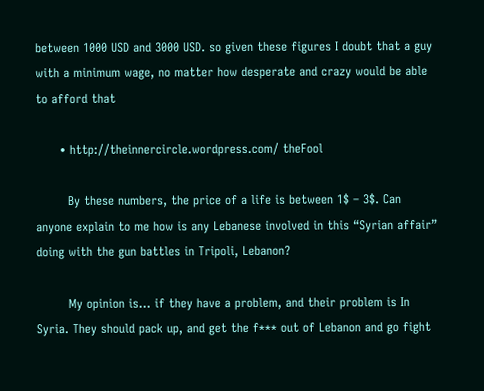between 1000 USD and 3000 USD. so given these figures I doubt that a guy with a minimum wage, no matter how desperate and crazy would be able to afford that

      • http://theinnercircle.wordpress.com/ theFool

        By these numbers, the price of a life is between 1$ – 3$. Can anyone explain to me how is any Lebanese involved in this “Syrian affair” doing with the gun battles in Tripoli, Lebanon?

        My opinion is… if they have a problem, and their problem is In Syria. They should pack up, and get the f*** out of Lebanon and go fight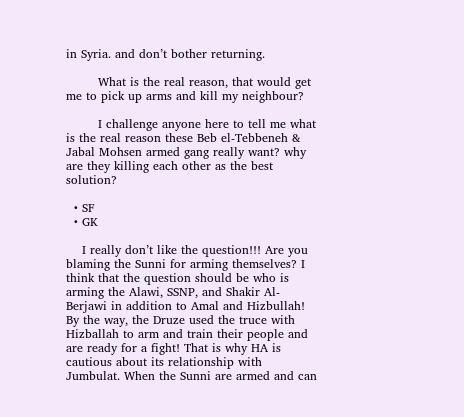in Syria. and don’t bother returning.

        What is the real reason, that would get me to pick up arms and kill my neighbour?

        I challenge anyone here to tell me what is the real reason these Beb el-Tebbeneh & Jabal Mohsen armed gang really want? why are they killing each other as the best solution?

  • SF
  • GK

    I really don’t like the question!!! Are you blaming the Sunni for arming themselves? I think that the question should be who is arming the Alawi, SSNP, and Shakir Al-Berjawi in addition to Amal and Hizbullah! By the way, the Druze used the truce with Hizballah to arm and train their people and are ready for a fight! That is why HA is cautious about its relationship with Jumbulat. When the Sunni are armed and can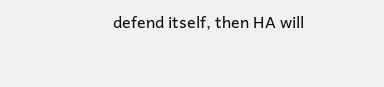defend itself, then HA will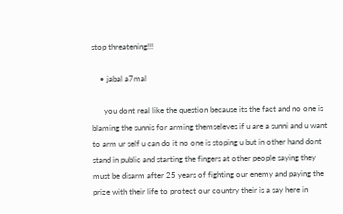stop threatening!!!

    • jabal a7mal

      you dont real like the question because its the fact and no one is blaming the sunnis for arming themseleves if u are a sunni and u want to arm ur self u can do it no one is stoping u but in other hand dont stand in public and starting the fingers at other people saying they must be disarm after 25 years of fighting our enemy and paying the prize with their life to protect our country their is a say here in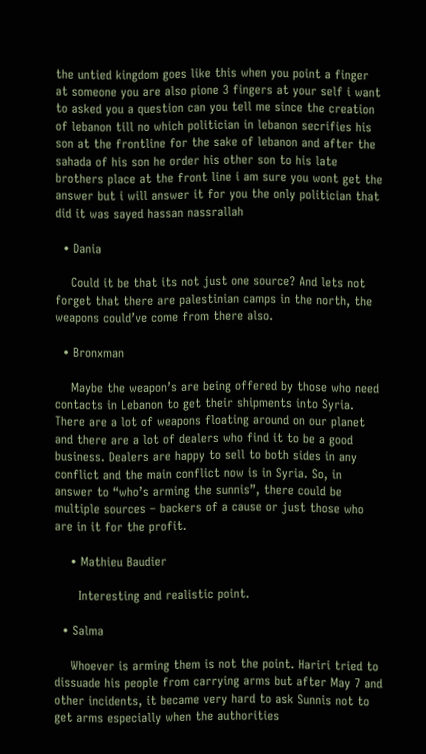the untied kingdom goes like this when you point a finger at someone you are also pione 3 fingers at your self i want to asked you a question can you tell me since the creation of lebanon till no which politician in lebanon secrifies his son at the frontline for the sake of lebanon and after the sahada of his son he order his other son to his late brothers place at the front line i am sure you wont get the answer but i will answer it for you the only politician that did it was sayed hassan nassrallah

  • Dania

    Could it be that its not just one source? And lets not forget that there are palestinian camps in the north, the weapons could’ve come from there also.

  • Bronxman

    Maybe the weapon’s are being offered by those who need contacts in Lebanon to get their shipments into Syria. There are a lot of weapons floating around on our planet and there are a lot of dealers who find it to be a good business. Dealers are happy to sell to both sides in any conflict and the main conflict now is in Syria. So, in answer to “who’s arming the sunnis”, there could be multiple sources – backers of a cause or just those who are in it for the profit.

    • Mathieu Baudier

      Interesting and realistic point.

  • Salma

    Whoever is arming them is not the point. Hariri tried to dissuade his people from carrying arms but after May 7 and other incidents, it became very hard to ask Sunnis not to get arms especially when the authorities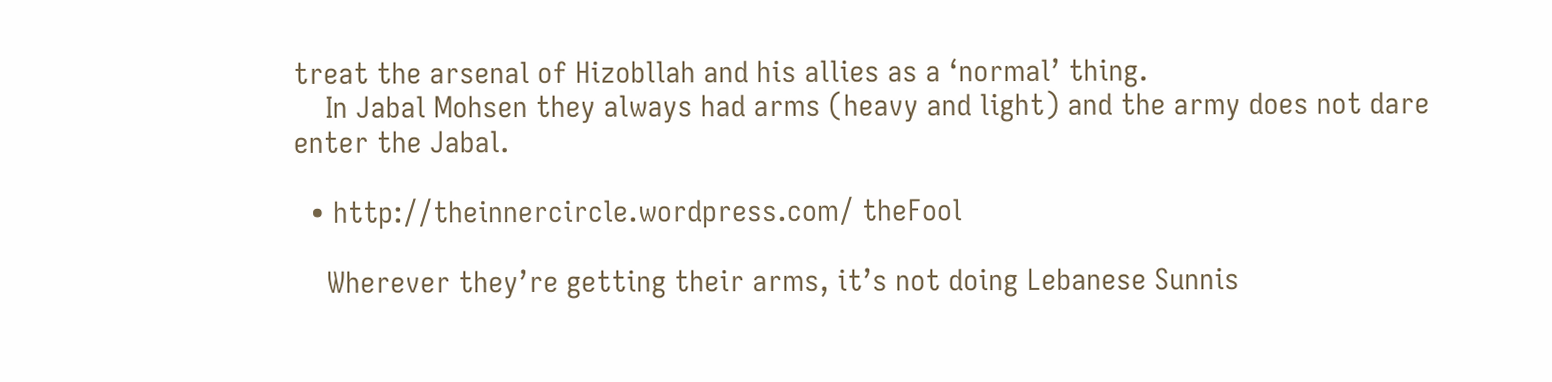treat the arsenal of Hizobllah and his allies as a ‘normal’ thing.
    In Jabal Mohsen they always had arms (heavy and light) and the army does not dare enter the Jabal.

  • http://theinnercircle.wordpress.com/ theFool

    Wherever they’re getting their arms, it’s not doing Lebanese Sunnis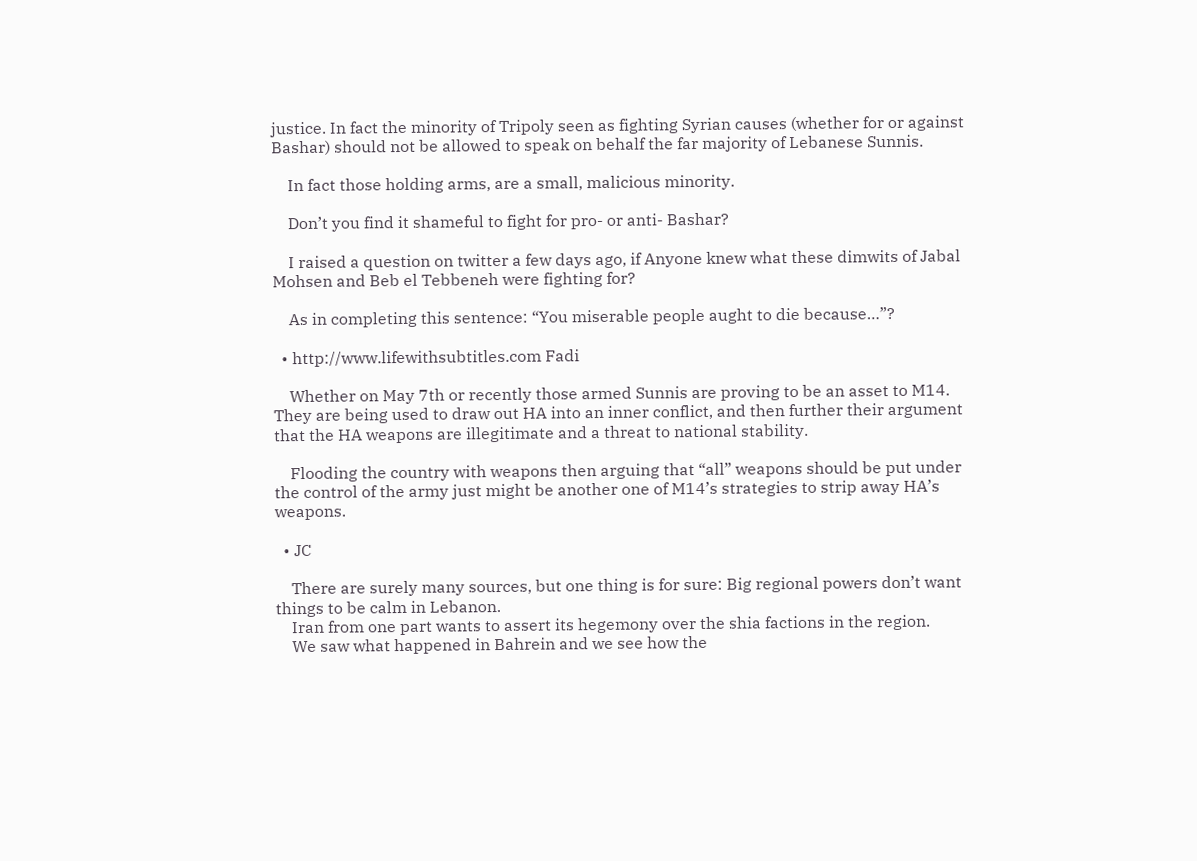justice. In fact the minority of Tripoly seen as fighting Syrian causes (whether for or against Bashar) should not be allowed to speak on behalf the far majority of Lebanese Sunnis.

    In fact those holding arms, are a small, malicious minority.

    Don’t you find it shameful to fight for pro- or anti- Bashar?

    I raised a question on twitter a few days ago, if Anyone knew what these dimwits of Jabal Mohsen and Beb el Tebbeneh were fighting for?

    As in completing this sentence: “You miserable people aught to die because…”?

  • http://www.lifewithsubtitles.com Fadi

    Whether on May 7th or recently those armed Sunnis are proving to be an asset to M14. They are being used to draw out HA into an inner conflict, and then further their argument that the HA weapons are illegitimate and a threat to national stability.

    Flooding the country with weapons then arguing that “all” weapons should be put under the control of the army just might be another one of M14’s strategies to strip away HA’s weapons.

  • JC

    There are surely many sources, but one thing is for sure: Big regional powers don’t want things to be calm in Lebanon.
    Iran from one part wants to assert its hegemony over the shia factions in the region.
    We saw what happened in Bahrein and we see how the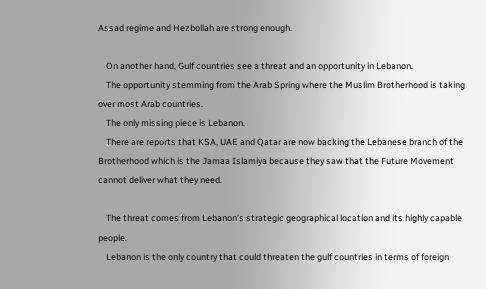Assad regime and Hezbollah are strong enough.

    On another hand, Gulf countries see a threat and an opportunity in Lebanon.
    The opportunity stemming from the Arab Spring where the Muslim Brotherhood is taking over most Arab countries.
    The only missing piece is Lebanon.
    There are reports that KSA, UAE and Qatar are now backing the Lebanese branch of the Brotherhood which is the Jamaa Islamiya because they saw that the Future Movement cannot deliver what they need.

    The threat comes from Lebanon’s strategic geographical location and its highly capable people.
    Lebanon is the only country that could threaten the gulf countries in terms of foreign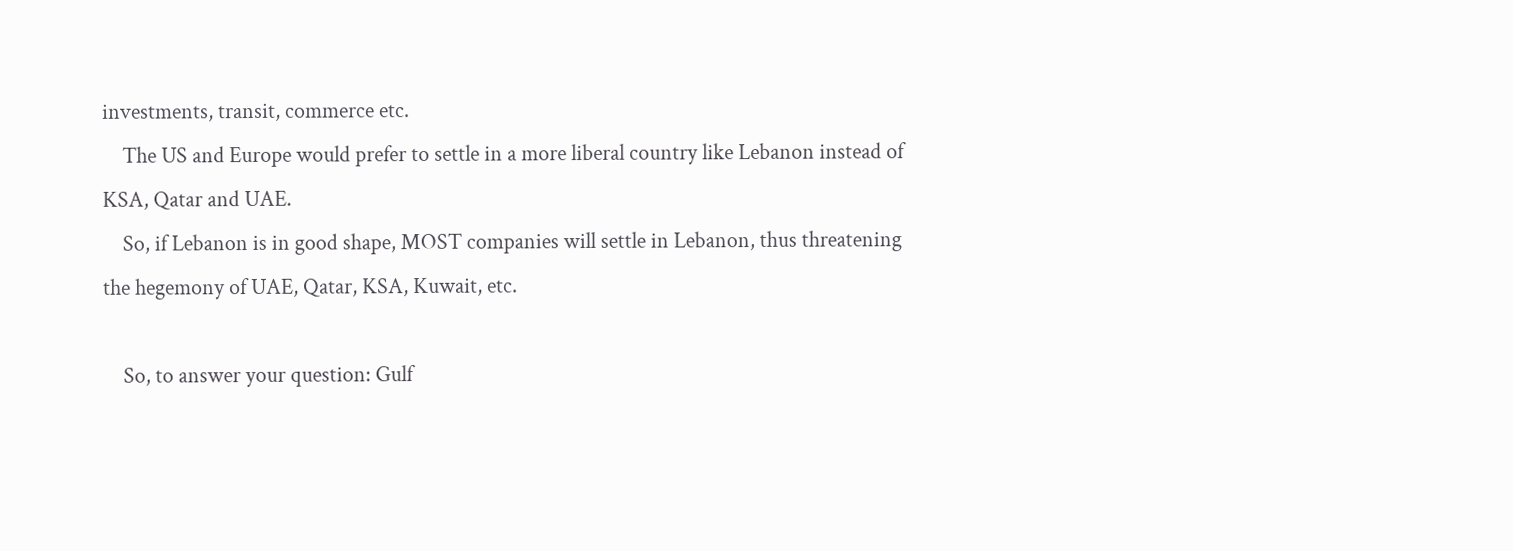investments, transit, commerce etc.
    The US and Europe would prefer to settle in a more liberal country like Lebanon instead of KSA, Qatar and UAE.
    So, if Lebanon is in good shape, MOST companies will settle in Lebanon, thus threatening the hegemony of UAE, Qatar, KSA, Kuwait, etc.

    So, to answer your question: Gulf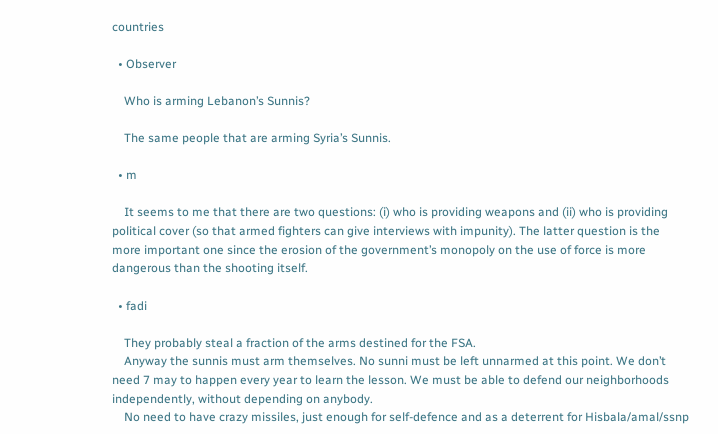countries

  • Observer

    Who is arming Lebanon’s Sunnis?

    The same people that are arming Syria’s Sunnis.

  • m

    It seems to me that there are two questions: (i) who is providing weapons and (ii) who is providing political cover (so that armed fighters can give interviews with impunity). The latter question is the more important one since the erosion of the government’s monopoly on the use of force is more dangerous than the shooting itself.

  • fadi

    They probably steal a fraction of the arms destined for the FSA.
    Anyway the sunnis must arm themselves. No sunni must be left unnarmed at this point. We don’t need 7 may to happen every year to learn the lesson. We must be able to defend our neighborhoods independently, without depending on anybody.
    No need to have crazy missiles, just enough for self-defence and as a deterrent for Hisbala/amal/ssnp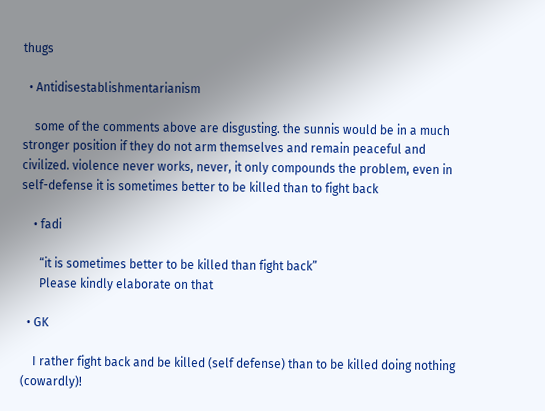thugs

  • Antidisestablishmentarianism

    some of the comments above are disgusting. the sunnis would be in a much stronger position if they do not arm themselves and remain peaceful and civilized. violence never works, never, it only compounds the problem, even in self-defense it is sometimes better to be killed than to fight back

    • fadi

      “it is sometimes better to be killed than fight back”
      Please kindly elaborate on that

  • GK

    I rather fight back and be killed (self defense) than to be killed doing nothing (cowardly)!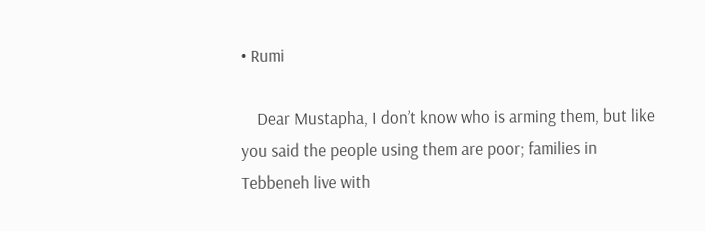• Rumi

    Dear Mustapha, I don’t know who is arming them, but like you said the people using them are poor; families in Tebbeneh live with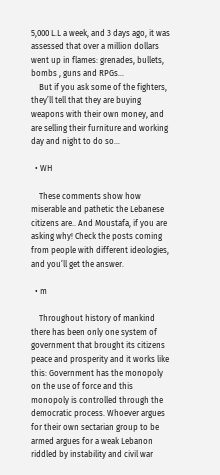5,000 L.L a week, and 3 days ago, it was assessed that over a million dollars went up in flames: grenades, bullets, bombs , guns and RPGs…
    But if you ask some of the fighters, they’ll tell that they are buying weapons with their own money, and are selling their furniture and working day and night to do so…

  • WH

    These comments show how miserable and pathetic the Lebanese citizens are.. And Moustafa, if you are asking why! Check the posts coming from people with different ideologies, and you’ll get the answer.

  • m

    Throughout history of mankind there has been only one system of government that brought its citizens peace and prosperity and it works like this: Government has the monopoly on the use of force and this monopoly is controlled through the democratic process. Whoever argues for their own sectarian group to be armed argues for a weak Lebanon riddled by instability and civil war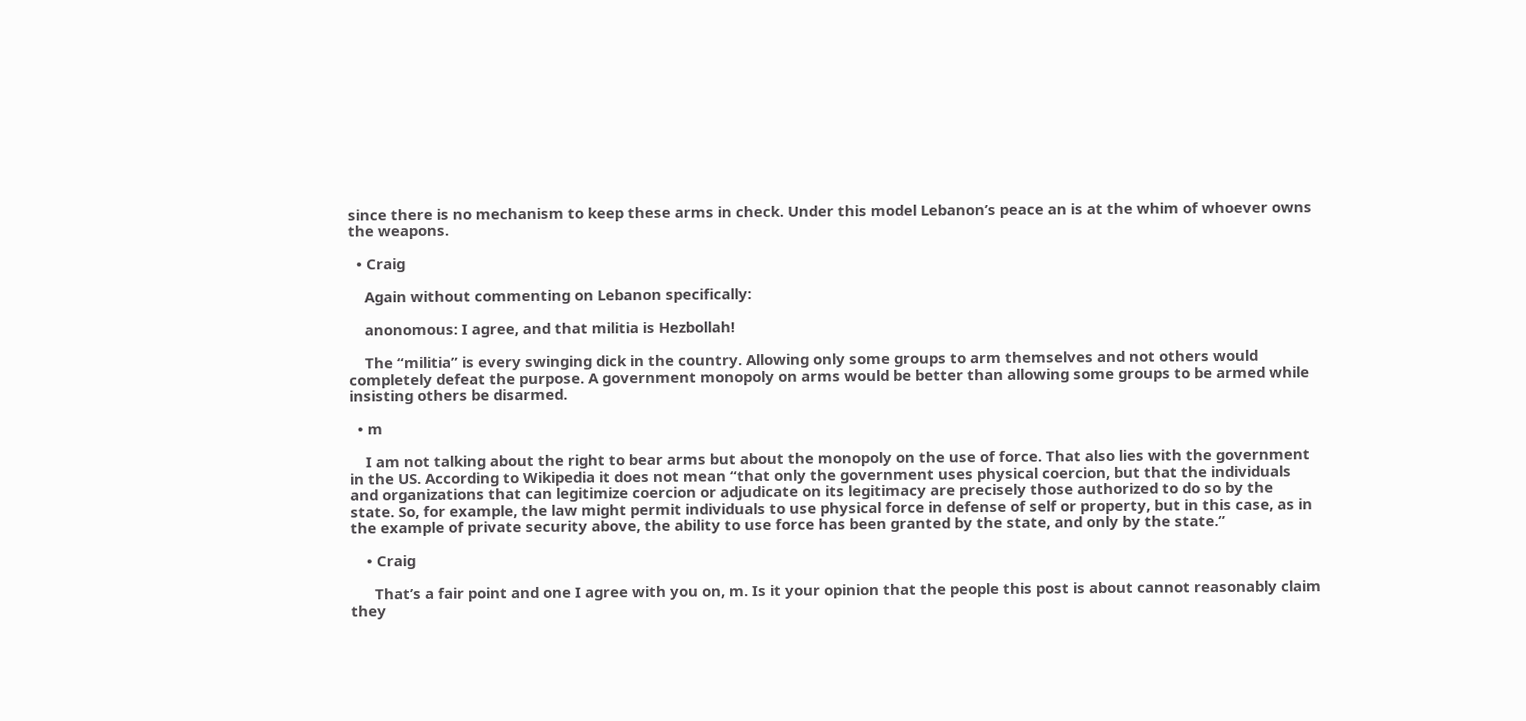since there is no mechanism to keep these arms in check. Under this model Lebanon’s peace an is at the whim of whoever owns the weapons.

  • Craig

    Again without commenting on Lebanon specifically:

    anonomous: I agree, and that militia is Hezbollah!

    The “militia” is every swinging dick in the country. Allowing only some groups to arm themselves and not others would completely defeat the purpose. A government monopoly on arms would be better than allowing some groups to be armed while insisting others be disarmed.

  • m

    I am not talking about the right to bear arms but about the monopoly on the use of force. That also lies with the government in the US. According to Wikipedia it does not mean “that only the government uses physical coercion, but that the individuals and organizations that can legitimize coercion or adjudicate on its legitimacy are precisely those authorized to do so by the state. So, for example, the law might permit individuals to use physical force in defense of self or property, but in this case, as in the example of private security above, the ability to use force has been granted by the state, and only by the state.”

    • Craig

      That’s a fair point and one I agree with you on, m. Is it your opinion that the people this post is about cannot reasonably claim they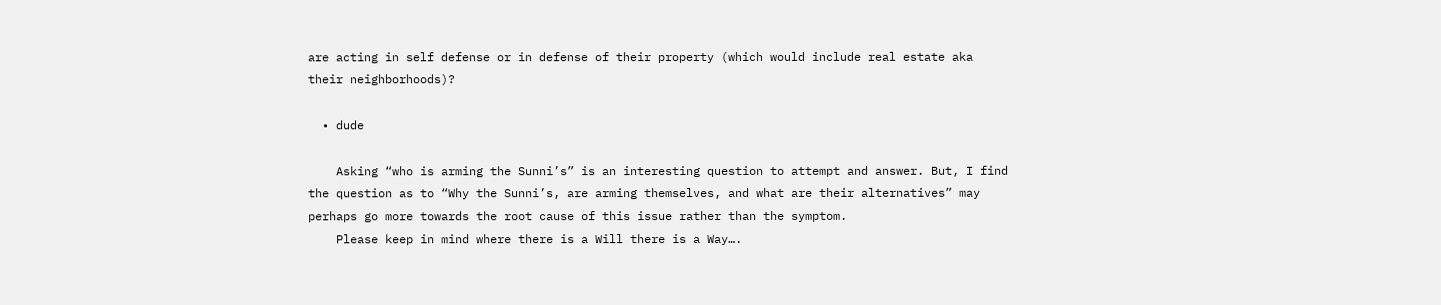are acting in self defense or in defense of their property (which would include real estate aka their neighborhoods)?

  • dude

    Asking “who is arming the Sunni’s” is an interesting question to attempt and answer. But, I find the question as to “Why the Sunni’s, are arming themselves, and what are their alternatives” may perhaps go more towards the root cause of this issue rather than the symptom.
    Please keep in mind where there is a Will there is a Way….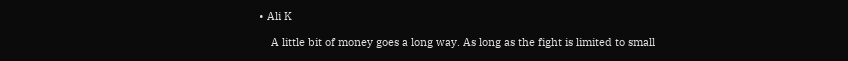• Ali K

    A little bit of money goes a long way. As long as the fight is limited to small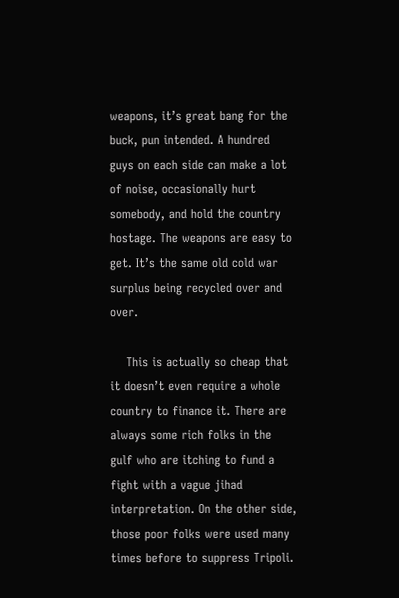weapons, it’s great bang for the buck, pun intended. A hundred guys on each side can make a lot of noise, occasionally hurt somebody, and hold the country hostage. The weapons are easy to get. It’s the same old cold war surplus being recycled over and over.

    This is actually so cheap that it doesn’t even require a whole country to finance it. There are always some rich folks in the gulf who are itching to fund a fight with a vague jihad interpretation. On the other side, those poor folks were used many times before to suppress Tripoli.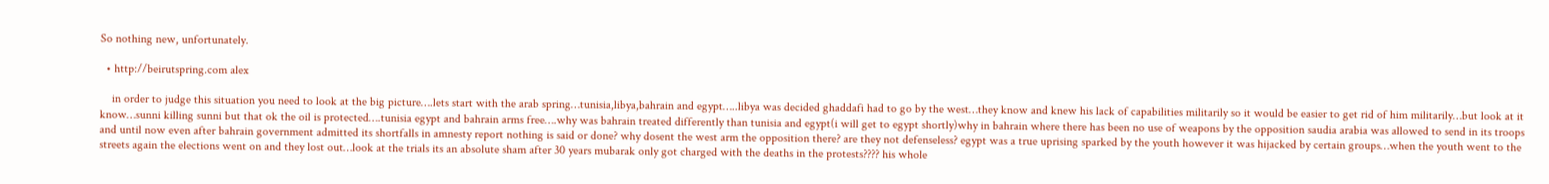So nothing new, unfortunately.

  • http://beirutspring.com alex

    in order to judge this situation you need to look at the big picture….lets start with the arab spring…tunisia,libya,bahrain and egypt…..libya was decided ghaddafi had to go by the west…they know and knew his lack of capabilities militarily so it would be easier to get rid of him militarily…but look at it know…sunni killing sunni but that ok the oil is protected….tunisia egypt and bahrain arms free….why was bahrain treated differently than tunisia and egypt(i will get to egypt shortly)why in bahrain where there has been no use of weapons by the opposition saudia arabia was allowed to send in its troops and until now even after bahrain government admitted its shortfalls in amnesty report nothing is said or done? why dosent the west arm the opposition there? are they not defenseless? egypt was a true uprising sparked by the youth however it was hijacked by certain groups…when the youth went to the streets again the elections went on and they lost out…look at the trials its an absolute sham after 30 years mubarak only got charged with the deaths in the protests???? his whole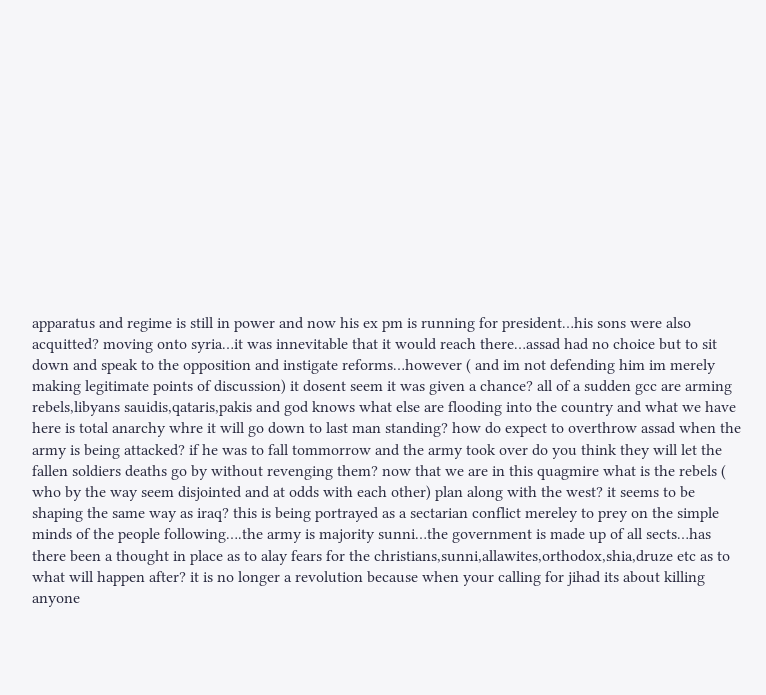apparatus and regime is still in power and now his ex pm is running for president…his sons were also acquitted? moving onto syria…it was innevitable that it would reach there…assad had no choice but to sit down and speak to the opposition and instigate reforms…however ( and im not defending him im merely making legitimate points of discussion) it dosent seem it was given a chance? all of a sudden gcc are arming rebels,libyans sauidis,qataris,pakis and god knows what else are flooding into the country and what we have here is total anarchy whre it will go down to last man standing? how do expect to overthrow assad when the army is being attacked? if he was to fall tommorrow and the army took over do you think they will let the fallen soldiers deaths go by without revenging them? now that we are in this quagmire what is the rebels ( who by the way seem disjointed and at odds with each other) plan along with the west? it seems to be shaping the same way as iraq? this is being portrayed as a sectarian conflict mereley to prey on the simple minds of the people following….the army is majority sunni…the government is made up of all sects…has there been a thought in place as to alay fears for the christians,sunni,allawites,orthodox,shia,druze etc as to what will happen after? it is no longer a revolution because when your calling for jihad its about killing anyone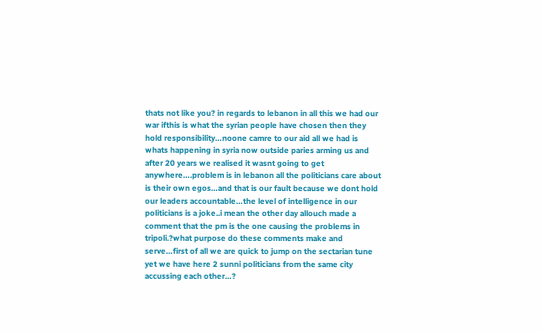thats not like you? in regards to lebanon in all this we had our war ifthis is what the syrian people have chosen then they hold responsibility…noone camre to our aid all we had is whats happening in syria now outside paries arming us and after 20 years we realised it wasnt going to get anywhere….problem is in lebanon all the politicians care about is their own egos…and that is our fault because we dont hold our leaders accountable…the level of intelligence in our politicians is a joke..i mean the other day allouch made a comment that the pm is the one causing the problems in tripoli.?what purpose do these comments make and serve…first of all we are quick to jump on the sectarian tune yet we have here 2 sunni politicians from the same city accussing each other…?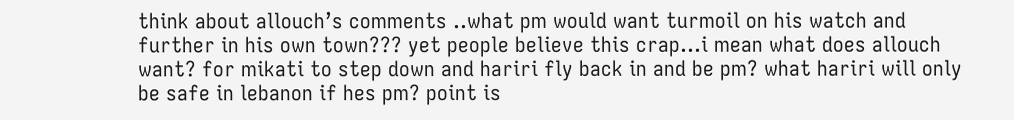think about allouch’s comments ..what pm would want turmoil on his watch and further in his own town??? yet people believe this crap…i mean what does allouch want? for mikati to step down and hariri fly back in and be pm? what hariri will only be safe in lebanon if hes pm? point is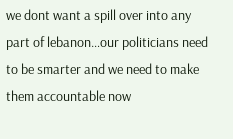we dont want a spill over into any part of lebanon…our politicians need to be smarter and we need to make them accountable now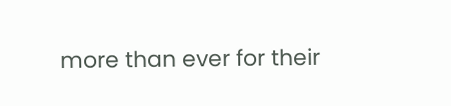more than ever for their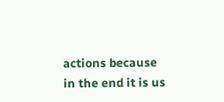actions because in the end it is us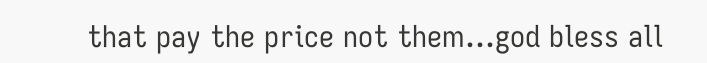that pay the price not them…god bless all